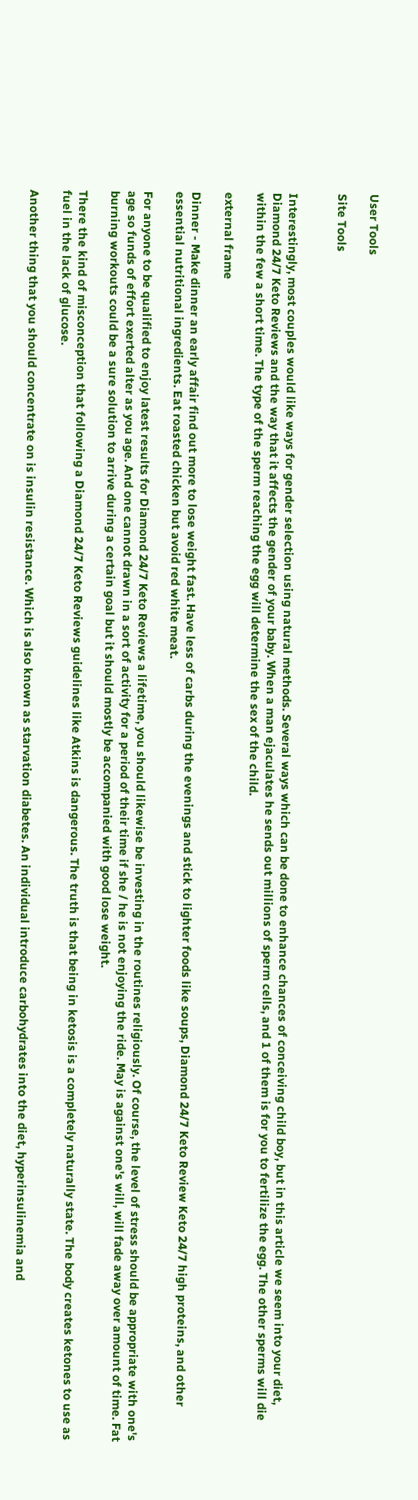User Tools

Site Tools


Interestingly, most couples would like ways for gender selection using natural methods. Several ways which can be done to enhance chances of conceiving child boy, but in this article we seem into your diet, Diamond 24/7 Keto Reviews and the way that it affects the gender of your baby. When a man ejaculates he sends out millions of sperm cells, and 1 of them is for you to fertilize the egg. The other sperms will die within the few a short time. The type of the sperm reaching the egg will determine the sex of the child.

external frame

Dinner - Make dinner an early affair find out more to lose weight fast. Have less of carbs during the evenings and stick to lighter foods like soups, Diamond 24/7 Keto Review Keto 24/7 high proteins, and other essential nutritional ingredients. Eat roasted chicken but avoid red white meat.

For anyone to be qualified to enjoy latest results for Diamond 24/7 Keto Reviews a lifetime, you should likewise be investing in the routines religiously. Of course, the level of stress should be appropriate with one's age so funds of effort exerted alter as you age. And one cannot drawn in a sort of activity for a period of their time if she / he is not enjoying the ride. May is against one's will, will fade away over amount of time. Fat burning workouts could be a sure solution to arrive during a certain goal but it should mostly be accompanied with good lose weight.

There the kind of misconception that following a Diamond 24/7 Keto Reviews guidelines like Atkins is dangerous. The truth is that being in ketosis is a completely naturally state. The body creates ketones to use as fuel in the lack of glucose.

Another thing that you should concentrate on is insulin resistance. Which is also known as starvation diabetes. An individual introduce carbohydrates into the diet, hyperinsulinemia and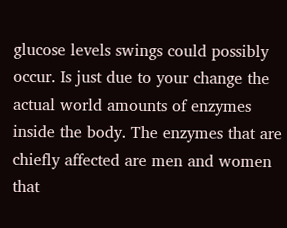glucose levels swings could possibly occur. Is just due to your change the actual world amounts of enzymes inside the body. The enzymes that are chiefly affected are men and women that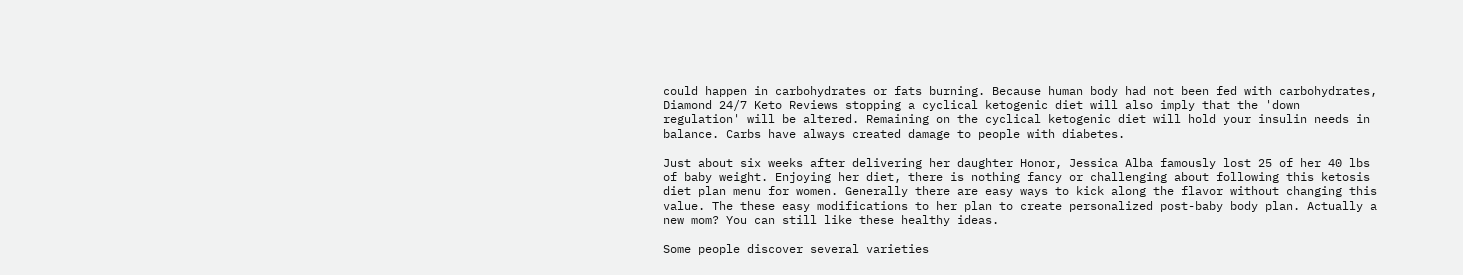could happen in carbohydrates or fats burning. Because human body had not been fed with carbohydrates, Diamond 24/7 Keto Reviews stopping a cyclical ketogenic diet will also imply that the 'down regulation' will be altered. Remaining on the cyclical ketogenic diet will hold your insulin needs in balance. Carbs have always created damage to people with diabetes.

Just about six weeks after delivering her daughter Honor, Jessica Alba famously lost 25 of her 40 lbs of baby weight. Enjoying her diet, there is nothing fancy or challenging about following this ketosis diet plan menu for women. Generally there are easy ways to kick along the flavor without changing this value. The these easy modifications to her plan to create personalized post-baby body plan. Actually a new mom? You can still like these healthy ideas.

Some people discover several varieties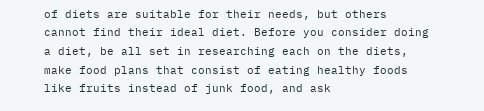of diets are suitable for their needs, but others cannot find their ideal diet. Before you consider doing a diet, be all set in researching each on the diets, make food plans that consist of eating healthy foods like fruits instead of junk food, and ask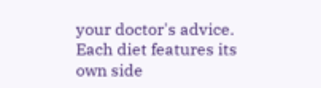your doctor's advice. Each diet features its own side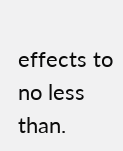effects to no less than.